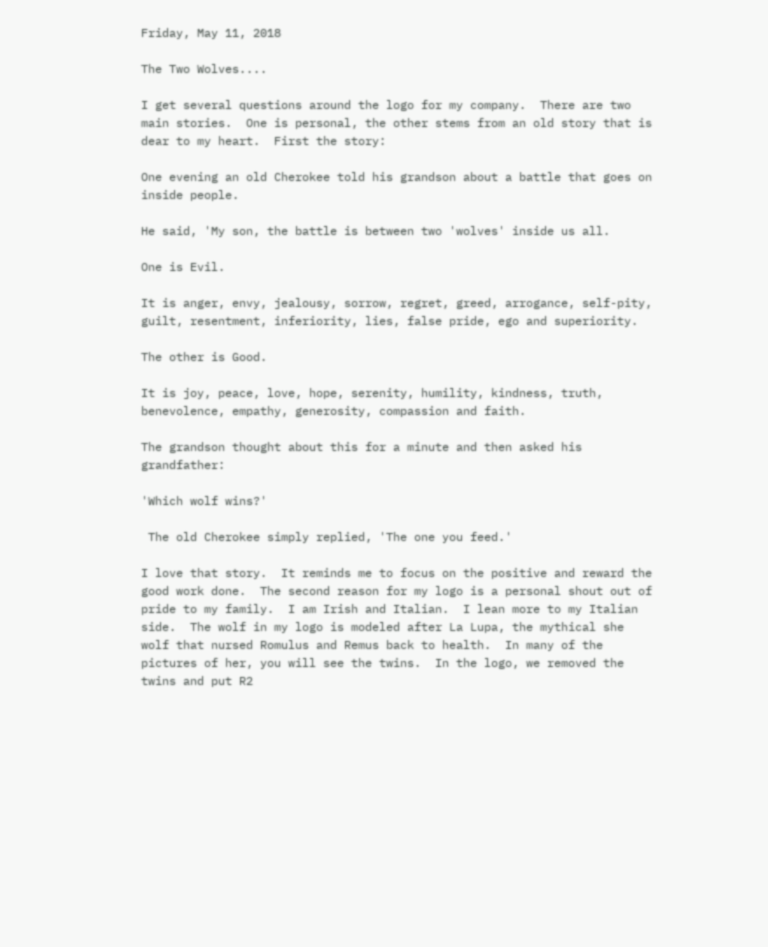Friday, May 11, 2018

The Two Wolves....

I get several questions around the logo for my company.  There are two main stories.  One is personal, the other stems from an old story that is dear to my heart.  First the story:

One evening an old Cherokee told his grandson about a battle that goes on inside people.

He said, 'My son, the battle is between two 'wolves' inside us all.

One is Evil.

It is anger, envy, jealousy, sorrow, regret, greed, arrogance, self-pity, guilt, resentment, inferiority, lies, false pride, ego and superiority.

The other is Good.

It is joy, peace, love, hope, serenity, humility, kindness, truth, benevolence, empathy, generosity, compassion and faith.

The grandson thought about this for a minute and then asked his grandfather:

'Which wolf wins?'

 The old Cherokee simply replied, 'The one you feed.'

I love that story.  It reminds me to focus on the positive and reward the good work done.  The second reason for my logo is a personal shout out of pride to my family.  I am Irish and Italian.  I lean more to my Italian side.  The wolf in my logo is modeled after La Lupa, the mythical she wolf that nursed Romulus and Remus back to health.  In many of the pictures of her, you will see the twins.  In the logo, we removed the twins and put R2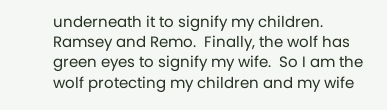underneath it to signify my children. Ramsey and Remo.  Finally, the wolf has green eyes to signify my wife.  So I am the wolf protecting my children and my wife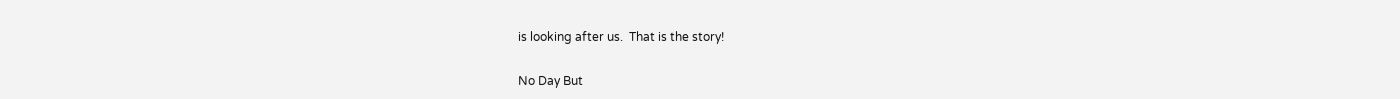is looking after us.  That is the story!

No Day But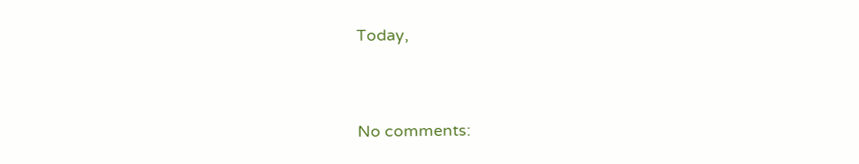Today,


No comments: